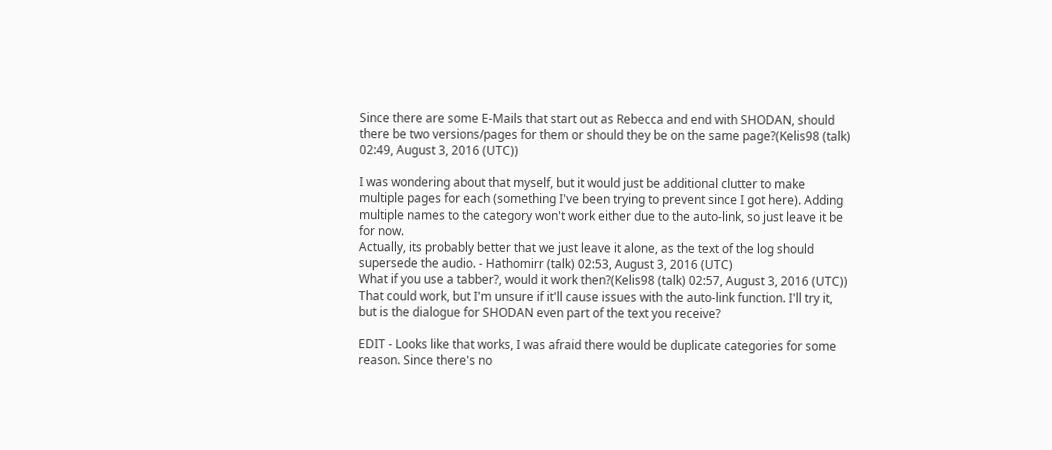Since there are some E-Mails that start out as Rebecca and end with SHODAN, should there be two versions/pages for them or should they be on the same page?(Kelis98 (talk) 02:49, August 3, 2016 (UTC))

I was wondering about that myself, but it would just be additional clutter to make multiple pages for each (something I've been trying to prevent since I got here). Adding multiple names to the category won't work either due to the auto-link, so just leave it be for now.
Actually, its probably better that we just leave it alone, as the text of the log should supersede the audio. - Hathomirr (talk) 02:53, August 3, 2016 (UTC)
What if you use a tabber?, would it work then?(Kelis98 (talk) 02:57, August 3, 2016 (UTC))
That could work, but I'm unsure if it'll cause issues with the auto-link function. I'll try it, but is the dialogue for SHODAN even part of the text you receive?

EDIT - Looks like that works, I was afraid there would be duplicate categories for some reason. Since there's no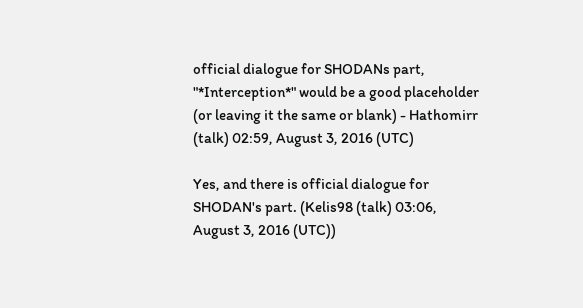official dialogue for SHODANs part, "*Interception*" would be a good placeholder (or leaving it the same or blank) - Hathomirr (talk) 02:59, August 3, 2016 (UTC)

Yes, and there is official dialogue for SHODAN's part. (Kelis98 (talk) 03:06, August 3, 2016 (UTC))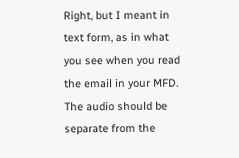Right, but I meant in text form, as in what you see when you read the email in your MFD. The audio should be separate from the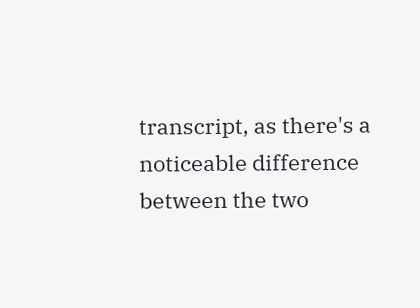transcript, as there's a noticeable difference between the two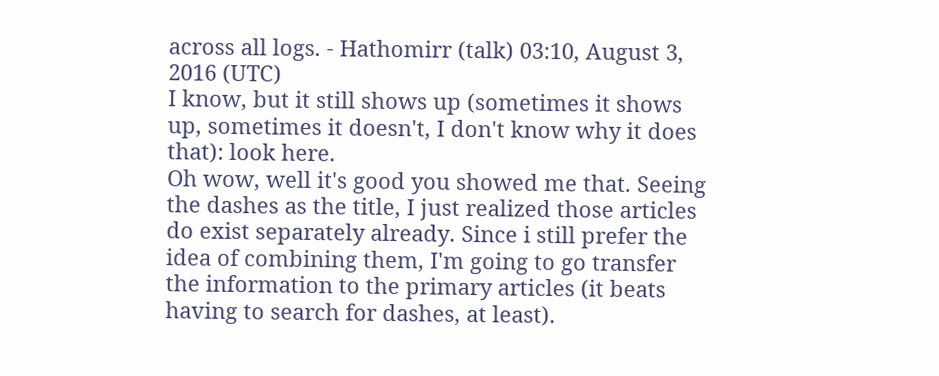across all logs. - Hathomirr (talk) 03:10, August 3, 2016 (UTC)
I know, but it still shows up (sometimes it shows up, sometimes it doesn't, I don't know why it does that): look here.
Oh wow, well it's good you showed me that. Seeing the dashes as the title, I just realized those articles do exist separately already. Since i still prefer the idea of combining them, I'm going to go transfer the information to the primary articles (it beats having to search for dashes, at least).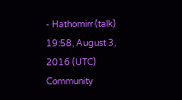- Hathomirr (talk) 19:58, August 3, 2016 (UTC)
Community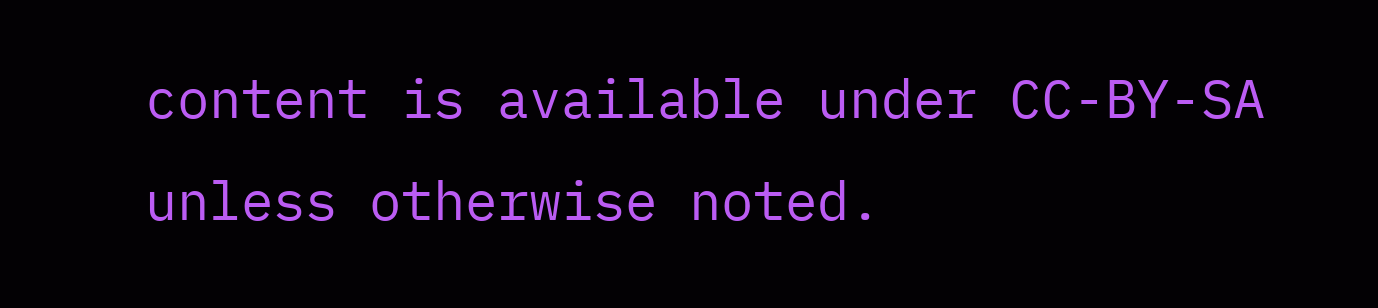content is available under CC-BY-SA unless otherwise noted.